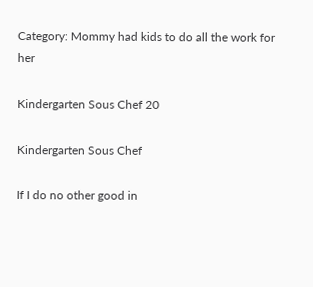Category: Mommy had kids to do all the work for her

Kindergarten Sous Chef 20

Kindergarten Sous Chef

If I do no other good in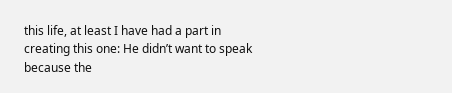this life, at least I have had a part in creating this one: He didn’t want to speak because the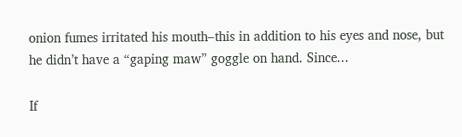onion fumes irritated his mouth–this in addition to his eyes and nose, but he didn’t have a “gaping maw” goggle on hand. Since...

If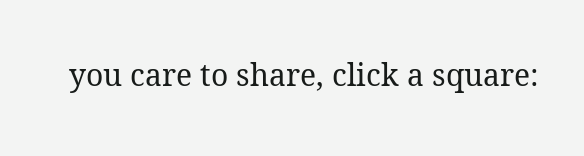you care to share, click a square: